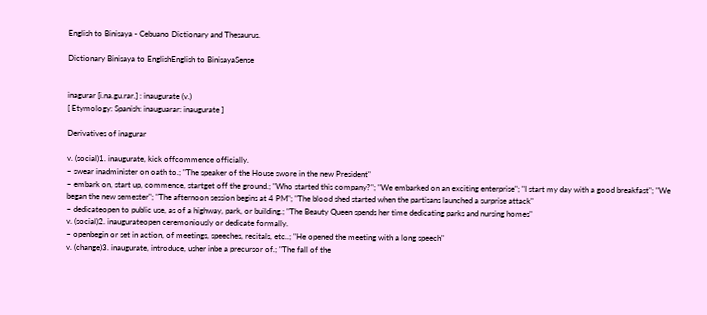English to Binisaya - Cebuano Dictionary and Thesaurus.

Dictionary Binisaya to EnglishEnglish to BinisayaSense


inagurar [i.na.gu.rar.] : inaugurate (v.)
[ Etymology: Spanish: inauguarar: inaugurate ]

Derivatives of inagurar

v. (social)1. inaugurate, kick offcommence officially.
~ swear inadminister on oath to.; "The speaker of the House swore in the new President"
~ embark on, start up, commence, startget off the ground.; "Who started this company?"; "We embarked on an exciting enterprise"; "I start my day with a good breakfast"; "We began the new semester"; "The afternoon session begins at 4 PM"; "The blood shed started when the partisans launched a surprise attack"
~ dedicateopen to public use, as of a highway, park, or building.; "The Beauty Queen spends her time dedicating parks and nursing homes"
v. (social)2. inaugurateopen ceremoniously or dedicate formally.
~ openbegin or set in action, of meetings, speeches, recitals, etc..; "He opened the meeting with a long speech"
v. (change)3. inaugurate, introduce, usher inbe a precursor of.; "The fall of the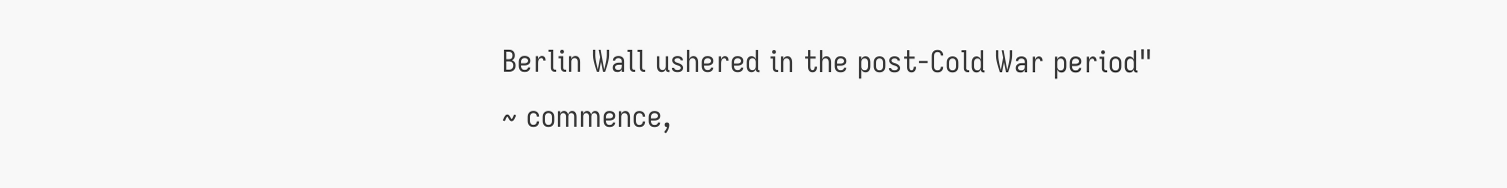Berlin Wall ushered in the post-Cold War period"
~ commence,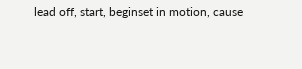lead off, start, beginset in motion, cause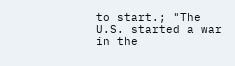to start.; "The U.S. started a war in the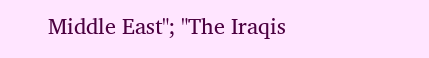Middle East"; "The Iraqis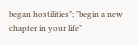began hostilities"; "begin a new chapter in your life"